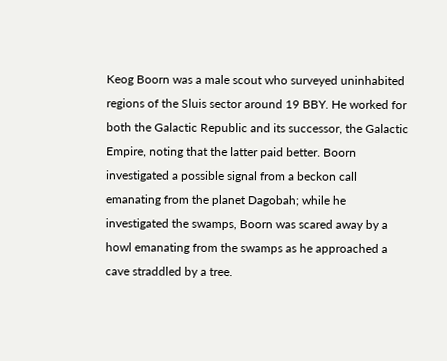Keog Boorn was a male scout who surveyed uninhabited regions of the Sluis sector around 19 BBY. He worked for both the Galactic Republic and its successor, the Galactic Empire, noting that the latter paid better. Boorn investigated a possible signal from a beckon call emanating from the planet Dagobah; while he investigated the swamps, Boorn was scared away by a howl emanating from the swamps as he approached a cave straddled by a tree.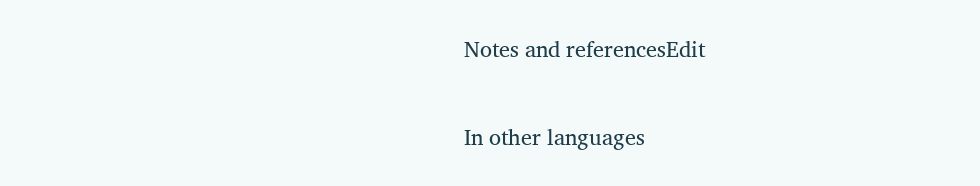Notes and referencesEdit

In other languages